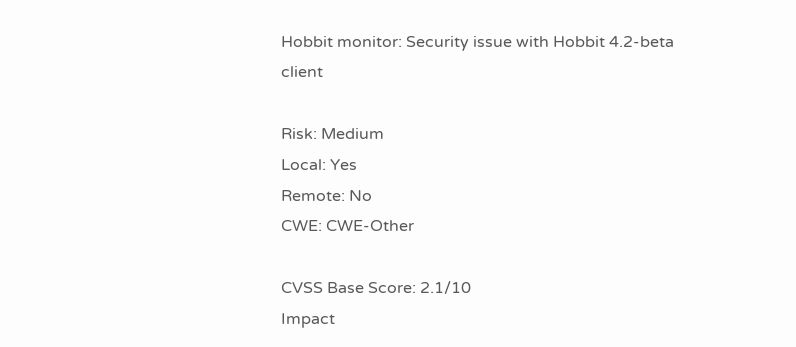Hobbit monitor: Security issue with Hobbit 4.2-beta client

Risk: Medium
Local: Yes
Remote: No
CWE: CWE-Other

CVSS Base Score: 2.1/10
Impact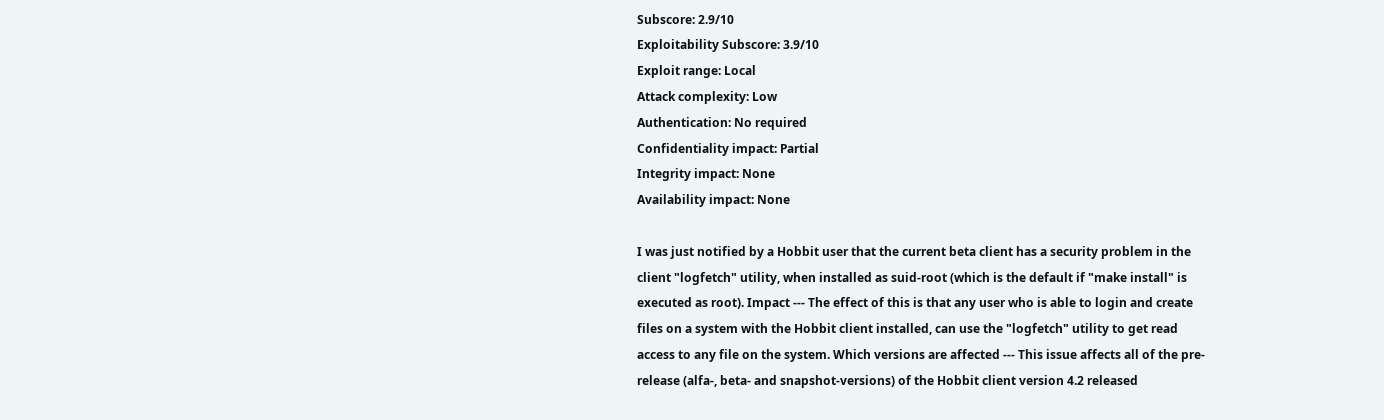Subscore: 2.9/10
Exploitability Subscore: 3.9/10
Exploit range: Local
Attack complexity: Low
Authentication: No required
Confidentiality impact: Partial
Integrity impact: None
Availability impact: None

I was just notified by a Hobbit user that the current beta client has a security problem in the client "logfetch" utility, when installed as suid-root (which is the default if "make install" is executed as root). Impact --- The effect of this is that any user who is able to login and create files on a system with the Hobbit client installed, can use the "logfetch" utility to get read access to any file on the system. Which versions are affected --- This issue affects all of the pre-release (alfa-, beta- and snapshot-versions) of the Hobbit client version 4.2 released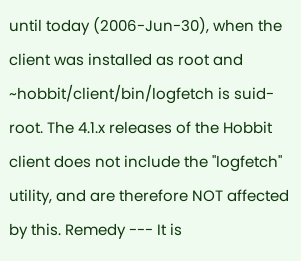until today (2006-Jun-30), when the client was installed as root and ~hobbit/client/bin/logfetch is suid-root. The 4.1.x releases of the Hobbit client does not include the "logfetch" utility, and are therefore NOT affected by this. Remedy --- It is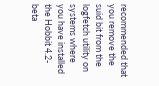recommended that you remove the suid bit from the logfetch utility on systems where you have installed the Hobbit 4.2-beta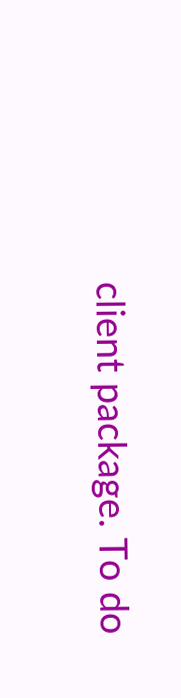client package. To do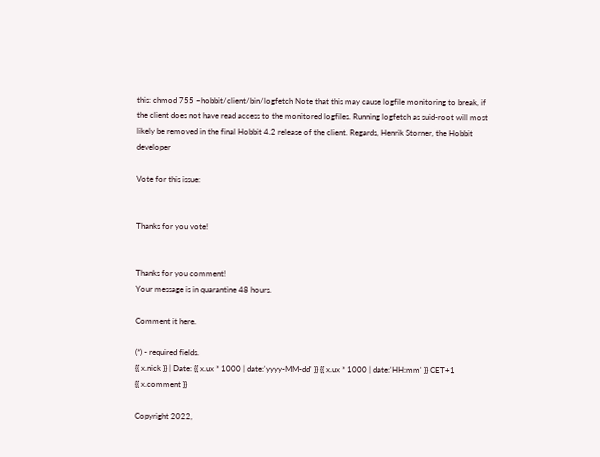this: chmod 755 ~hobbit/client/bin/logfetch Note that this may cause logfile monitoring to break, if the client does not have read access to the monitored logfiles. Running logfetch as suid-root will most likely be removed in the final Hobbit 4.2 release of the client. Regards, Henrik Storner, the Hobbit developer

Vote for this issue:


Thanks for you vote!


Thanks for you comment!
Your message is in quarantine 48 hours.

Comment it here.

(*) - required fields.
{{ x.nick }} | Date: {{ x.ux * 1000 | date:'yyyy-MM-dd' }} {{ x.ux * 1000 | date:'HH:mm' }} CET+1
{{ x.comment }}

Copyright 2022,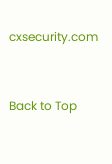cxsecurity.com


Back to Top